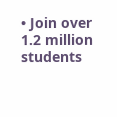• Join over 1.2 million students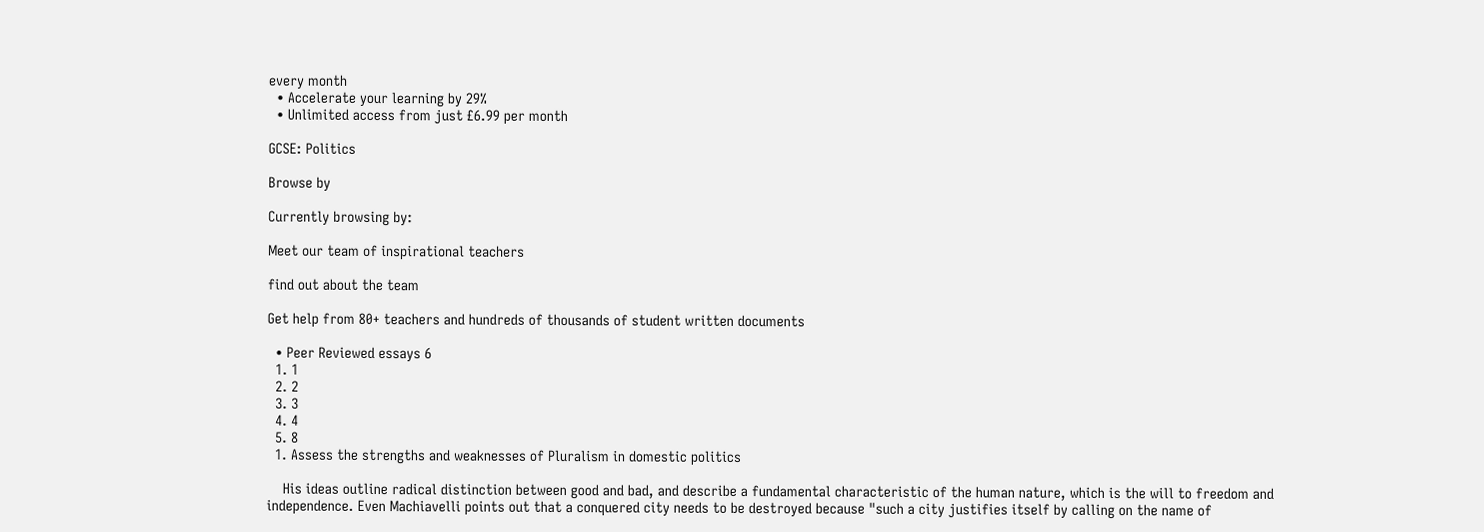every month
  • Accelerate your learning by 29%
  • Unlimited access from just £6.99 per month

GCSE: Politics

Browse by

Currently browsing by:

Meet our team of inspirational teachers

find out about the team

Get help from 80+ teachers and hundreds of thousands of student written documents

  • Peer Reviewed essays 6
  1. 1
  2. 2
  3. 3
  4. 4
  5. 8
  1. Assess the strengths and weaknesses of Pluralism in domestic politics

    His ideas outline radical distinction between good and bad, and describe a fundamental characteristic of the human nature, which is the will to freedom and independence. Even Machiavelli points out that a conquered city needs to be destroyed because "such a city justifies itself by calling on the name of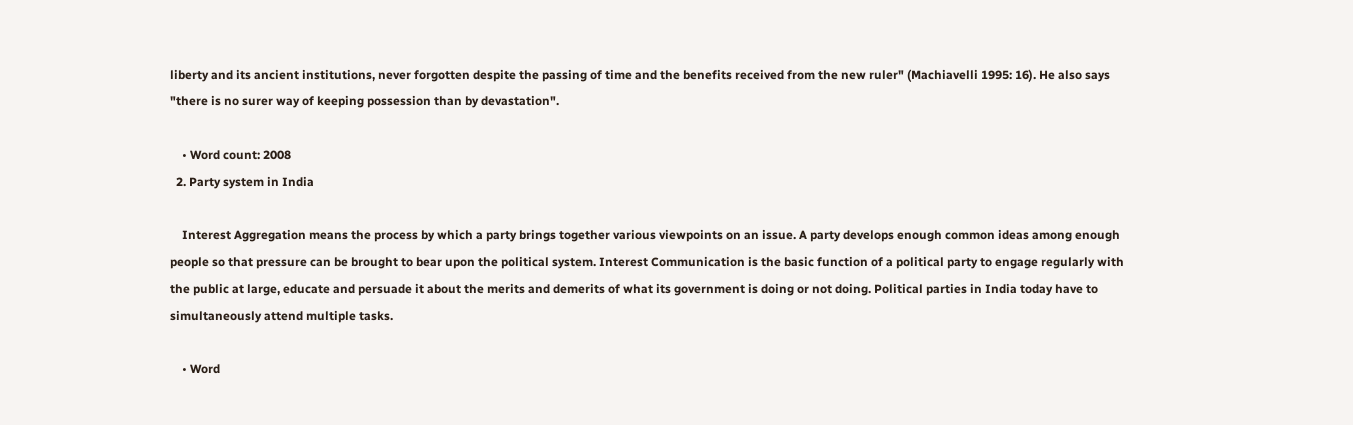liberty and its ancient institutions, never forgotten despite the passing of time and the benefits received from the new ruler" (Machiavelli 1995: 16). He also says "there is no surer way of keeping possession than by devastation".

    • Word count: 2008
  2. Party system in India

    Interest Aggregation means the process by which a party brings together various viewpoints on an issue. A party develops enough common ideas among enough people so that pressure can be brought to bear upon the political system. Interest Communication is the basic function of a political party to engage regularly with the public at large, educate and persuade it about the merits and demerits of what its government is doing or not doing. Political parties in India today have to simultaneously attend multiple tasks.

    • Word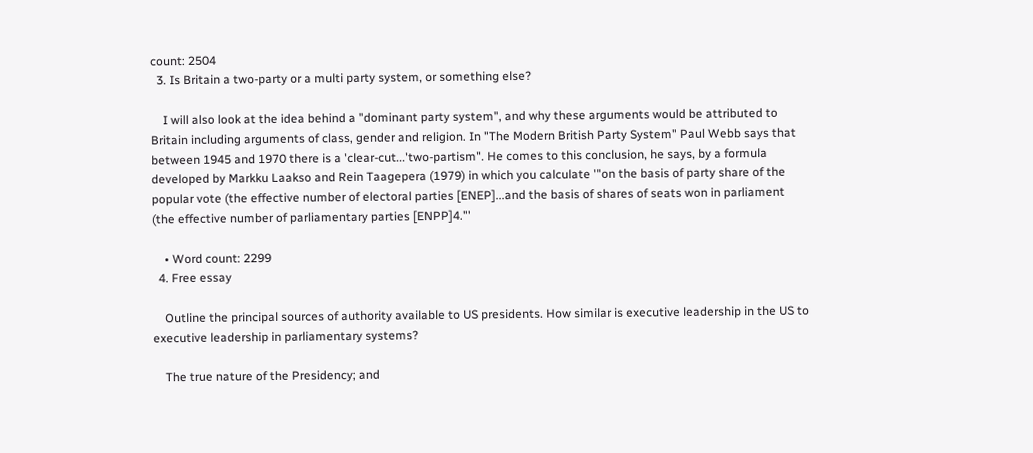count: 2504
  3. Is Britain a two-party or a multi party system, or something else?

    I will also look at the idea behind a "dominant party system", and why these arguments would be attributed to Britain including arguments of class, gender and religion. In "The Modern British Party System" Paul Webb says that between 1945 and 1970 there is a 'clear-cut...'two-partism". He comes to this conclusion, he says, by a formula developed by Markku Laakso and Rein Taagepera (1979) in which you calculate '"on the basis of party share of the popular vote (the effective number of electoral parties [ENEP]...and the basis of shares of seats won in parliament (the effective number of parliamentary parties [ENPP]4."'

    • Word count: 2299
  4. Free essay

    Outline the principal sources of authority available to US presidents. How similar is executive leadership in the US to executive leadership in parliamentary systems?

    The true nature of the Presidency; and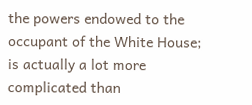the powers endowed to the occupant of the White House; is actually a lot more complicated than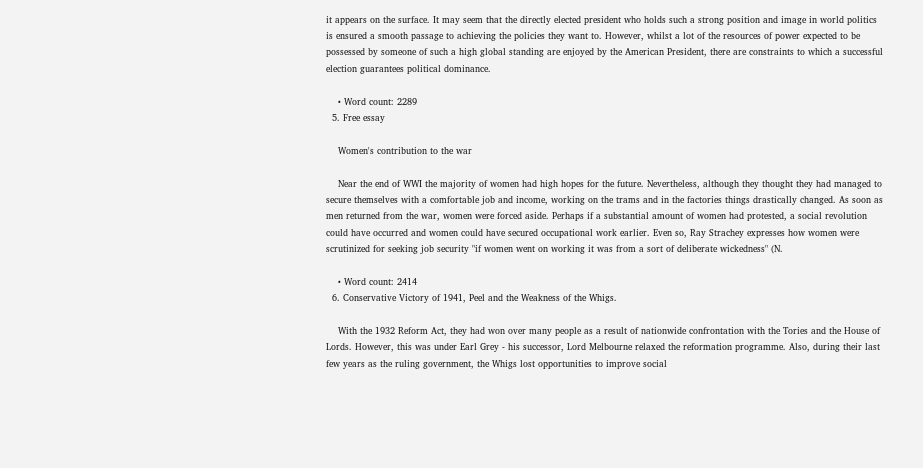it appears on the surface. It may seem that the directly elected president who holds such a strong position and image in world politics is ensured a smooth passage to achieving the policies they want to. However, whilst a lot of the resources of power expected to be possessed by someone of such a high global standing are enjoyed by the American President, there are constraints to which a successful election guarantees political dominance.

    • Word count: 2289
  5. Free essay

    Women's contribution to the war

    Near the end of WWI the majority of women had high hopes for the future. Nevertheless, although they thought they had managed to secure themselves with a comfortable job and income, working on the trams and in the factories things drastically changed. As soon as men returned from the war, women were forced aside. Perhaps if a substantial amount of women had protested, a social revolution could have occurred and women could have secured occupational work earlier. Even so, Ray Strachey expresses how women were scrutinized for seeking job security "if women went on working it was from a sort of deliberate wickedness" (N.

    • Word count: 2414
  6. Conservative Victory of 1941, Peel and the Weakness of the Whigs.

    With the 1932 Reform Act, they had won over many people as a result of nationwide confrontation with the Tories and the House of Lords. However, this was under Earl Grey - his successor, Lord Melbourne relaxed the reformation programme. Also, during their last few years as the ruling government, the Whigs lost opportunities to improve social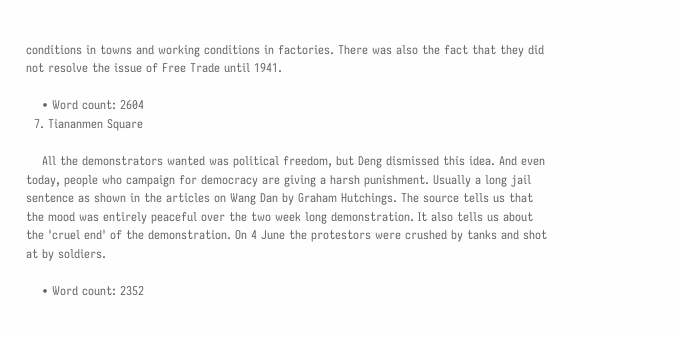conditions in towns and working conditions in factories. There was also the fact that they did not resolve the issue of Free Trade until 1941.

    • Word count: 2604
  7. Tiananmen Square

    All the demonstrators wanted was political freedom, but Deng dismissed this idea. And even today, people who campaign for democracy are giving a harsh punishment. Usually a long jail sentence as shown in the articles on Wang Dan by Graham Hutchings. The source tells us that the mood was entirely peaceful over the two week long demonstration. It also tells us about the 'cruel end' of the demonstration. On 4 June the protestors were crushed by tanks and shot at by soldiers.

    • Word count: 2352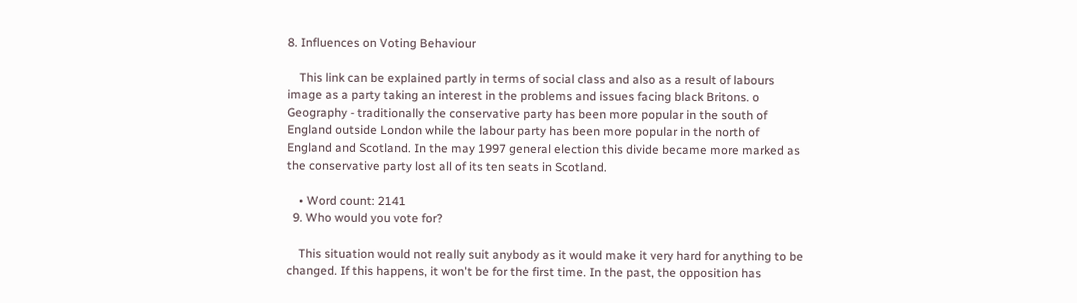8. Influences on Voting Behaviour

    This link can be explained partly in terms of social class and also as a result of labours image as a party taking an interest in the problems and issues facing black Britons. o Geography - traditionally the conservative party has been more popular in the south of England outside London while the labour party has been more popular in the north of England and Scotland. In the may 1997 general election this divide became more marked as the conservative party lost all of its ten seats in Scotland.

    • Word count: 2141
  9. Who would you vote for?

    This situation would not really suit anybody as it would make it very hard for anything to be changed. If this happens, it won't be for the first time. In the past, the opposition has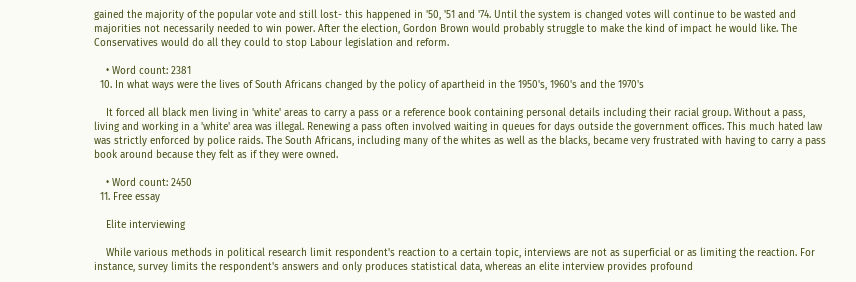gained the majority of the popular vote and still lost- this happened in '50, '51 and '74. Until the system is changed votes will continue to be wasted and majorities not necessarily needed to win power. After the election, Gordon Brown would probably struggle to make the kind of impact he would like. The Conservatives would do all they could to stop Labour legislation and reform.

    • Word count: 2381
  10. In what ways were the lives of South Africans changed by the policy of apartheid in the 1950's, 1960's and the 1970's

    It forced all black men living in 'white' areas to carry a pass or a reference book containing personal details including their racial group. Without a pass, living and working in a 'white' area was illegal. Renewing a pass often involved waiting in queues for days outside the government offices. This much hated law was strictly enforced by police raids. The South Africans, including many of the whites as well as the blacks, became very frustrated with having to carry a pass book around because they felt as if they were owned.

    • Word count: 2450
  11. Free essay

    Elite interviewing

    While various methods in political research limit respondent's reaction to a certain topic, interviews are not as superficial or as limiting the reaction. For instance, survey limits the respondent's answers and only produces statistical data, whereas an elite interview provides profound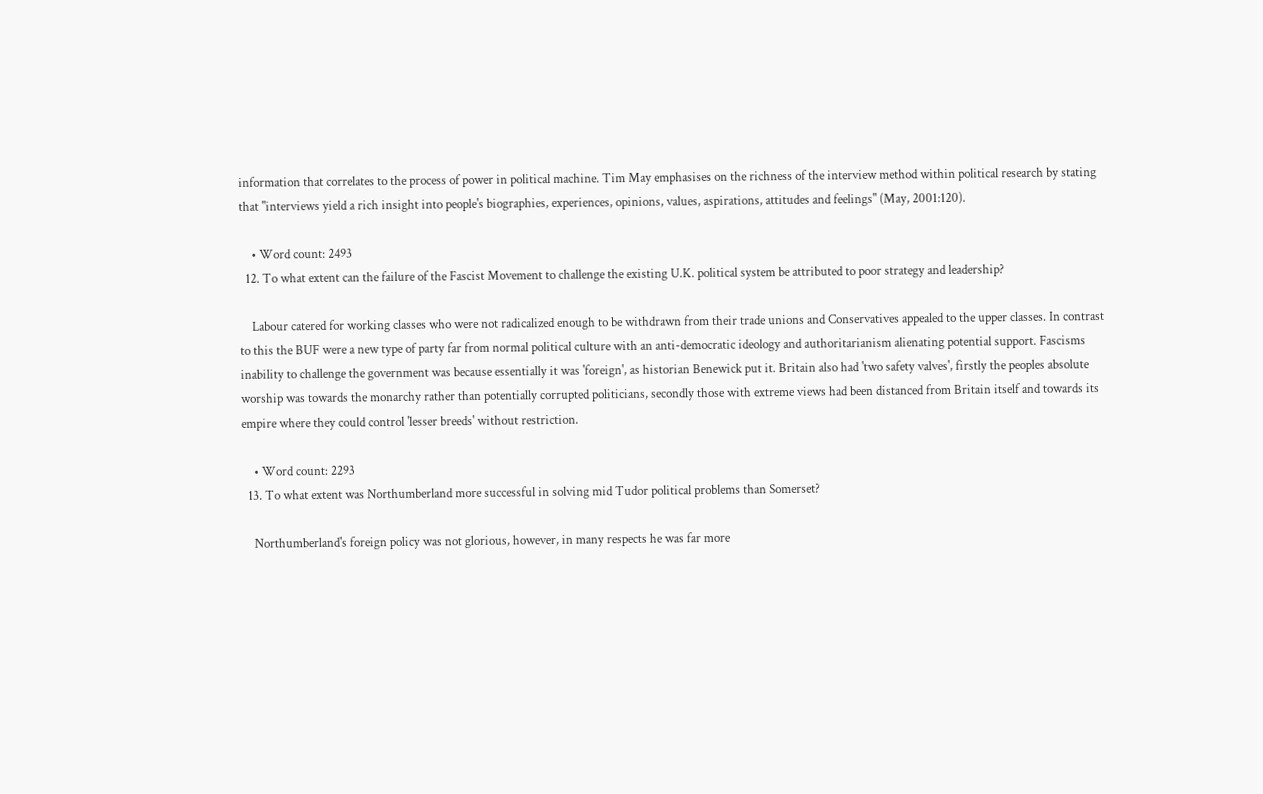information that correlates to the process of power in political machine. Tim May emphasises on the richness of the interview method within political research by stating that "interviews yield a rich insight into people's biographies, experiences, opinions, values, aspirations, attitudes and feelings" (May, 2001:120).

    • Word count: 2493
  12. To what extent can the failure of the Fascist Movement to challenge the existing U.K. political system be attributed to poor strategy and leadership?

    Labour catered for working classes who were not radicalized enough to be withdrawn from their trade unions and Conservatives appealed to the upper classes. In contrast to this the BUF were a new type of party far from normal political culture with an anti-democratic ideology and authoritarianism alienating potential support. Fascisms inability to challenge the government was because essentially it was 'foreign', as historian Benewick put it. Britain also had 'two safety valves', firstly the peoples absolute worship was towards the monarchy rather than potentially corrupted politicians, secondly those with extreme views had been distanced from Britain itself and towards its empire where they could control 'lesser breeds' without restriction.

    • Word count: 2293
  13. To what extent was Northumberland more successful in solving mid Tudor political problems than Somerset?

    Northumberland's foreign policy was not glorious, however, in many respects he was far more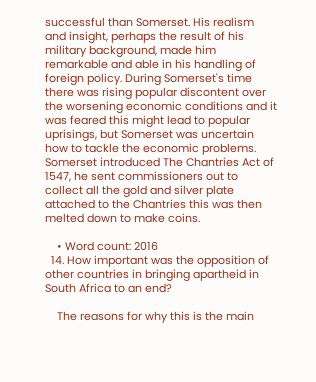successful than Somerset. His realism and insight, perhaps the result of his military background, made him remarkable and able in his handling of foreign policy. During Somerset's time there was rising popular discontent over the worsening economic conditions and it was feared this might lead to popular uprisings, but Somerset was uncertain how to tackle the economic problems. Somerset introduced The Chantries Act of 1547, he sent commissioners out to collect all the gold and silver plate attached to the Chantries this was then melted down to make coins.

    • Word count: 2016
  14. How important was the opposition of other countries in bringing apartheid in South Africa to an end?

    The reasons for why this is the main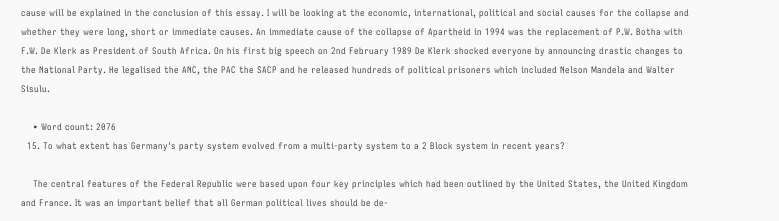cause will be explained in the conclusion of this essay. I will be looking at the economic, international, political and social causes for the collapse and whether they were long, short or immediate causes. An immediate cause of the collapse of Apartheid in 1994 was the replacement of P.W. Botha with F.W. De Klerk as President of South Africa. On his first big speech on 2nd February 1989 De Klerk shocked everyone by announcing drastic changes to the National Party. He legalised the ANC, the PAC the SACP and he released hundreds of political prisoners which included Nelson Mandela and Walter Sisulu.

    • Word count: 2076
  15. To what extent has Germany's party system evolved from a multi-party system to a 2 Block system in recent years?

    The central features of the Federal Republic were based upon four key principles which had been outlined by the United States, the United Kingdom and France. It was an important belief that all German political lives should be de-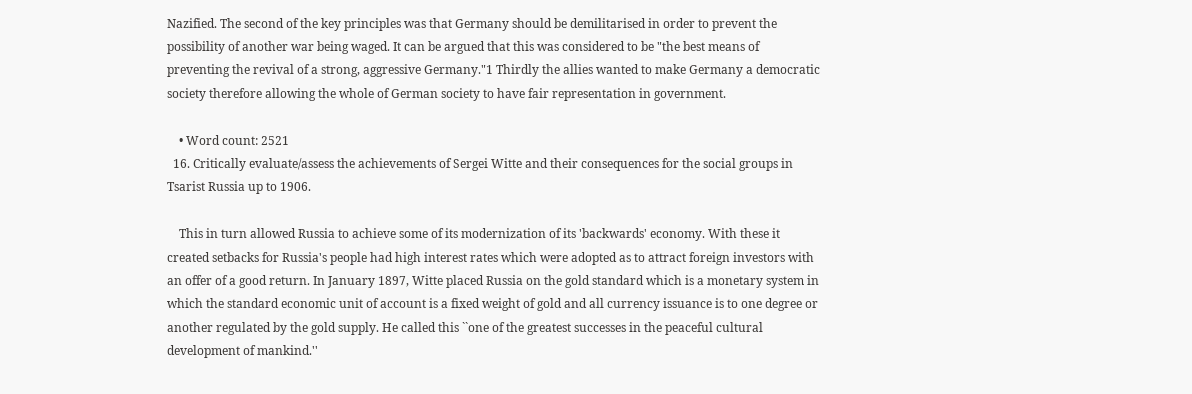Nazified. The second of the key principles was that Germany should be demilitarised in order to prevent the possibility of another war being waged. It can be argued that this was considered to be "the best means of preventing the revival of a strong, aggressive Germany."1 Thirdly the allies wanted to make Germany a democratic society therefore allowing the whole of German society to have fair representation in government.

    • Word count: 2521
  16. Critically evaluate/assess the achievements of Sergei Witte and their consequences for the social groups in Tsarist Russia up to 1906.

    This in turn allowed Russia to achieve some of its modernization of its 'backwards' economy. With these it created setbacks for Russia's people had high interest rates which were adopted as to attract foreign investors with an offer of a good return. In January 1897, Witte placed Russia on the gold standard which is a monetary system in which the standard economic unit of account is a fixed weight of gold and all currency issuance is to one degree or another regulated by the gold supply. He called this ``one of the greatest successes in the peaceful cultural development of mankind.''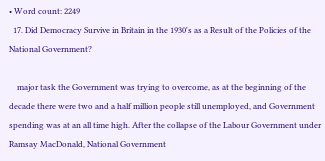• Word count: 2249
  17. Did Democracy Survive in Britain in the 1930's as a Result of the Policies of the National Government?

    major task the Government was trying to overcome, as at the beginning of the decade there were two and a half million people still unemployed, and Government spending was at an all time high. After the collapse of the Labour Government under Ramsay MacDonald, National Government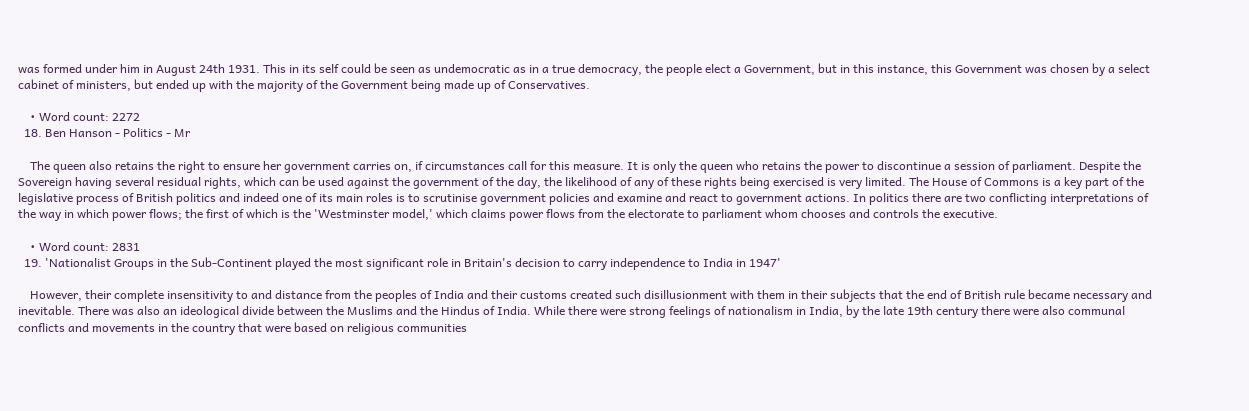was formed under him in August 24th 1931. This in its self could be seen as undemocratic as in a true democracy, the people elect a Government, but in this instance, this Government was chosen by a select cabinet of ministers, but ended up with the majority of the Government being made up of Conservatives.

    • Word count: 2272
  18. Ben Hanson - Politics - Mr

    The queen also retains the right to ensure her government carries on, if circumstances call for this measure. It is only the queen who retains the power to discontinue a session of parliament. Despite the Sovereign having several residual rights, which can be used against the government of the day, the likelihood of any of these rights being exercised is very limited. The House of Commons is a key part of the legislative process of British politics and indeed one of its main roles is to scrutinise government policies and examine and react to government actions. In politics there are two conflicting interpretations of the way in which power flows; the first of which is the 'Westminster model,' which claims power flows from the electorate to parliament whom chooses and controls the executive.

    • Word count: 2831
  19. 'Nationalist Groups in the Sub-Continent played the most significant role in Britain's decision to carry independence to India in 1947'

    However, their complete insensitivity to and distance from the peoples of India and their customs created such disillusionment with them in their subjects that the end of British rule became necessary and inevitable. There was also an ideological divide between the Muslims and the Hindus of India. While there were strong feelings of nationalism in India, by the late 19th century there were also communal conflicts and movements in the country that were based on religious communities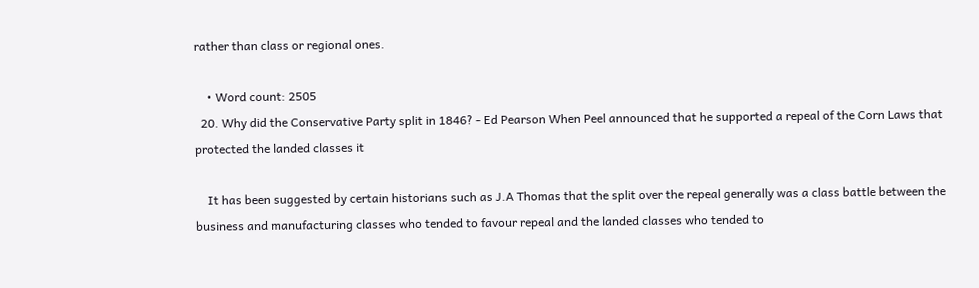rather than class or regional ones.

    • Word count: 2505
  20. Why did the Conservative Party split in 1846? - Ed Pearson When Peel announced that he supported a repeal of the Corn Laws that protected the landed classes it

    It has been suggested by certain historians such as J.A Thomas that the split over the repeal generally was a class battle between the business and manufacturing classes who tended to favour repeal and the landed classes who tended to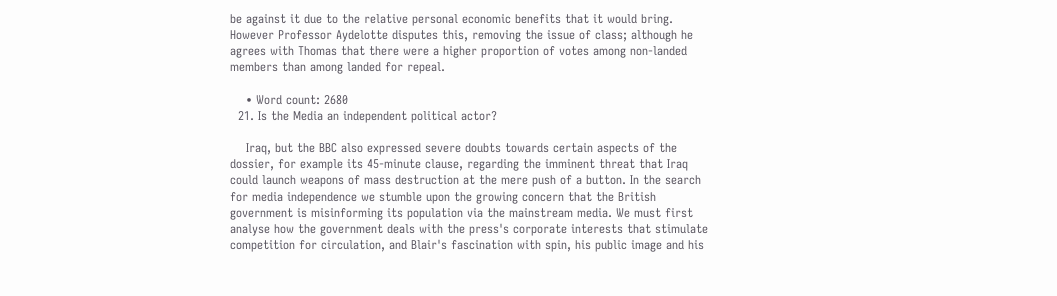be against it due to the relative personal economic benefits that it would bring. However Professor Aydelotte disputes this, removing the issue of class; although he agrees with Thomas that there were a higher proportion of votes among non-landed members than among landed for repeal.

    • Word count: 2680
  21. Is the Media an independent political actor?

    Iraq, but the BBC also expressed severe doubts towards certain aspects of the dossier, for example its 45-minute clause, regarding the imminent threat that Iraq could launch weapons of mass destruction at the mere push of a button. In the search for media independence we stumble upon the growing concern that the British government is misinforming its population via the mainstream media. We must first analyse how the government deals with the press's corporate interests that stimulate competition for circulation, and Blair's fascination with spin, his public image and his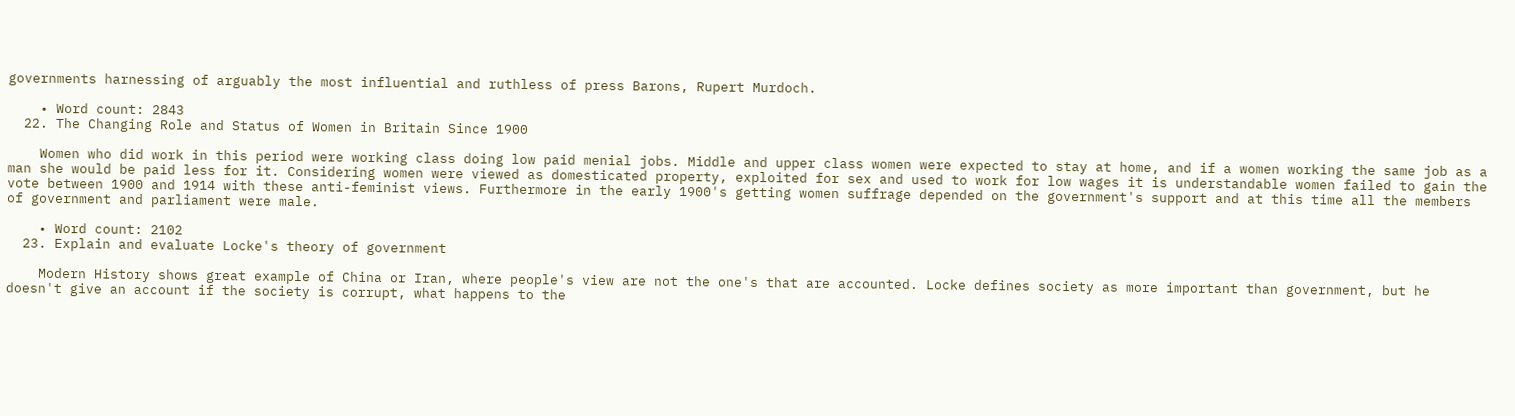governments harnessing of arguably the most influential and ruthless of press Barons, Rupert Murdoch.

    • Word count: 2843
  22. The Changing Role and Status of Women in Britain Since 1900

    Women who did work in this period were working class doing low paid menial jobs. Middle and upper class women were expected to stay at home, and if a women working the same job as a man she would be paid less for it. Considering women were viewed as domesticated property, exploited for sex and used to work for low wages it is understandable women failed to gain the vote between 1900 and 1914 with these anti-feminist views. Furthermore in the early 1900's getting women suffrage depended on the government's support and at this time all the members of government and parliament were male.

    • Word count: 2102
  23. Explain and evaluate Locke's theory of government

    Modern History shows great example of China or Iran, where people's view are not the one's that are accounted. Locke defines society as more important than government, but he doesn't give an account if the society is corrupt, what happens to the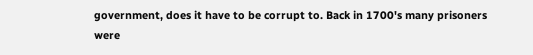government, does it have to be corrupt to. Back in 1700's many prisoners were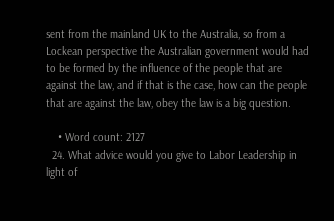sent from the mainland UK to the Australia, so from a Lockean perspective the Australian government would had to be formed by the influence of the people that are against the law, and if that is the case, how can the people that are against the law, obey the law is a big question.

    • Word count: 2127
  24. What advice would you give to Labor Leadership in light of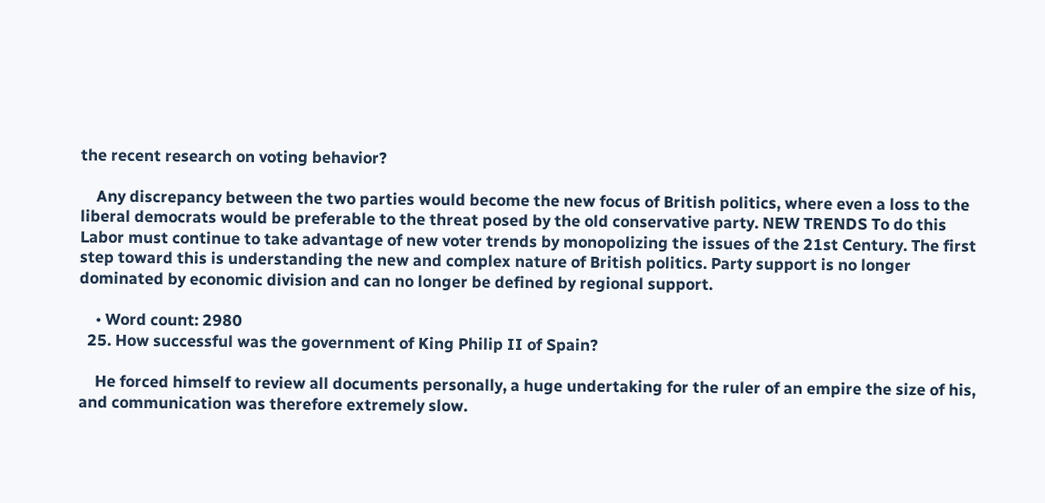the recent research on voting behavior?

    Any discrepancy between the two parties would become the new focus of British politics, where even a loss to the liberal democrats would be preferable to the threat posed by the old conservative party. NEW TRENDS To do this Labor must continue to take advantage of new voter trends by monopolizing the issues of the 21st Century. The first step toward this is understanding the new and complex nature of British politics. Party support is no longer dominated by economic division and can no longer be defined by regional support.

    • Word count: 2980
  25. How successful was the government of King Philip II of Spain?

    He forced himself to review all documents personally, a huge undertaking for the ruler of an empire the size of his, and communication was therefore extremely slow.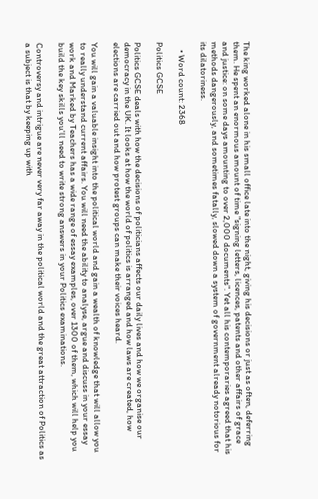The king worked alone in his small office late into the night, giving his decisions or just as often, deferring them. He spent an enormous amount of time "signing letters, licences, patents and other affairs of grace and justice: on some days amounting to over 2,000 documents". Yet all his contemporaries agreed that his methods dangerously, and sometimes fatally, slowed down a system of government already notorious for its dilatoriness.

    • Word count: 2368

Politics GCSE

Politics GCSE deals with how the decisions of politicians affects our daily lives and how we organise our democracy in the UK. It looks at how the world of politics is arranged and how laws are created, how elections are carried out and how protest groups can make their voices heard.

You will gain a valuable insight into the political world and gain a wealth of knowledge that will allow you to really understand current affairs. You will need the ability to analyse, argue and discuss in your essay work and Marked by Teachers has a wide range of essay examples, over 1300 of them, which will help you build the key skills you'll need to write strong answers in your Politics examinations.

Controversy and intrigue are never very far away in the political world and the great attraction of Politics as a subject is that by keeping up with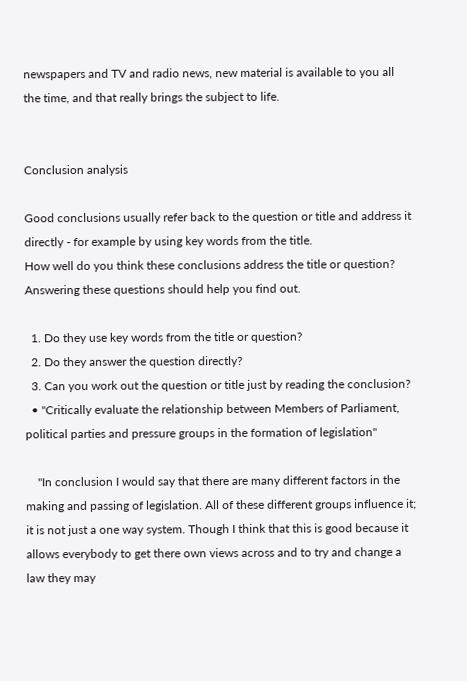newspapers and TV and radio news, new material is available to you all the time, and that really brings the subject to life.


Conclusion analysis

Good conclusions usually refer back to the question or title and address it directly - for example by using key words from the title.
How well do you think these conclusions address the title or question? Answering these questions should help you find out.

  1. Do they use key words from the title or question?
  2. Do they answer the question directly?
  3. Can you work out the question or title just by reading the conclusion?
  • "Critically evaluate the relationship between Members of Parliament, political parties and pressure groups in the formation of legislation"

    "In conclusion I would say that there are many different factors in the making and passing of legislation. All of these different groups influence it; it is not just a one way system. Though I think that this is good because it allows everybody to get there own views across and to try and change a law they may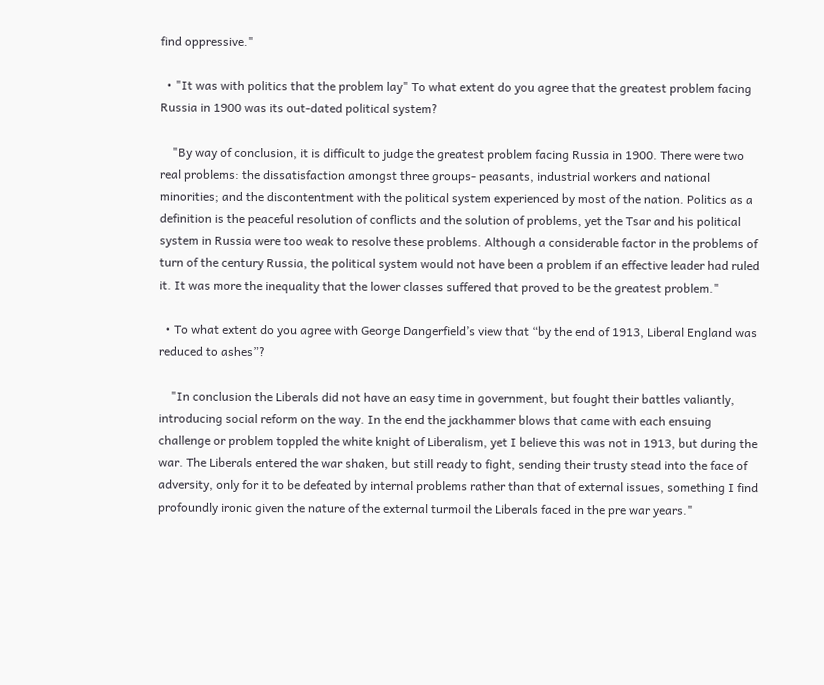find oppressive."

  • "It was with politics that the problem lay" To what extent do you agree that the greatest problem facing Russia in 1900 was its out-dated political system?

    "By way of conclusion, it is difficult to judge the greatest problem facing Russia in 1900. There were two real problems: the dissatisfaction amongst three groups- peasants, industrial workers and national minorities; and the discontentment with the political system experienced by most of the nation. Politics as a definition is the peaceful resolution of conflicts and the solution of problems, yet the Tsar and his political system in Russia were too weak to resolve these problems. Although a considerable factor in the problems of turn of the century Russia, the political system would not have been a problem if an effective leader had ruled it. It was more the inequality that the lower classes suffered that proved to be the greatest problem."

  • To what extent do you agree with George Dangerfield’s view that “by the end of 1913, Liberal England was reduced to ashes”?

    "In conclusion the Liberals did not have an easy time in government, but fought their battles valiantly, introducing social reform on the way. In the end the jackhammer blows that came with each ensuing challenge or problem toppled the white knight of Liberalism, yet I believe this was not in 1913, but during the war. The Liberals entered the war shaken, but still ready to fight, sending their trusty stead into the face of adversity, only for it to be defeated by internal problems rather than that of external issues, something I find profoundly ironic given the nature of the external turmoil the Liberals faced in the pre war years."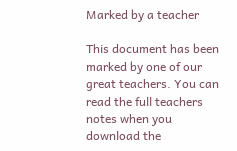Marked by a teacher

This document has been marked by one of our great teachers. You can read the full teachers notes when you download the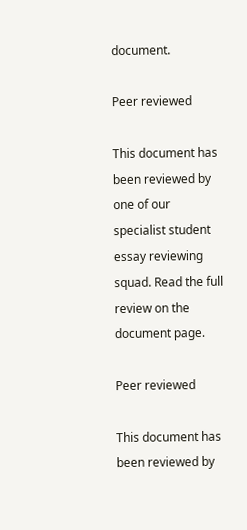document.

Peer reviewed

This document has been reviewed by one of our specialist student essay reviewing squad. Read the full review on the document page.

Peer reviewed

This document has been reviewed by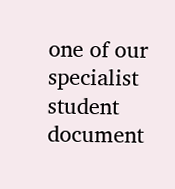one of our specialist student document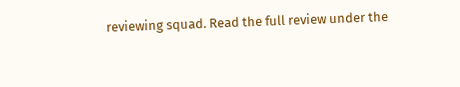reviewing squad. Read the full review under the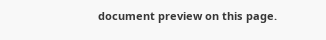document preview on this page.